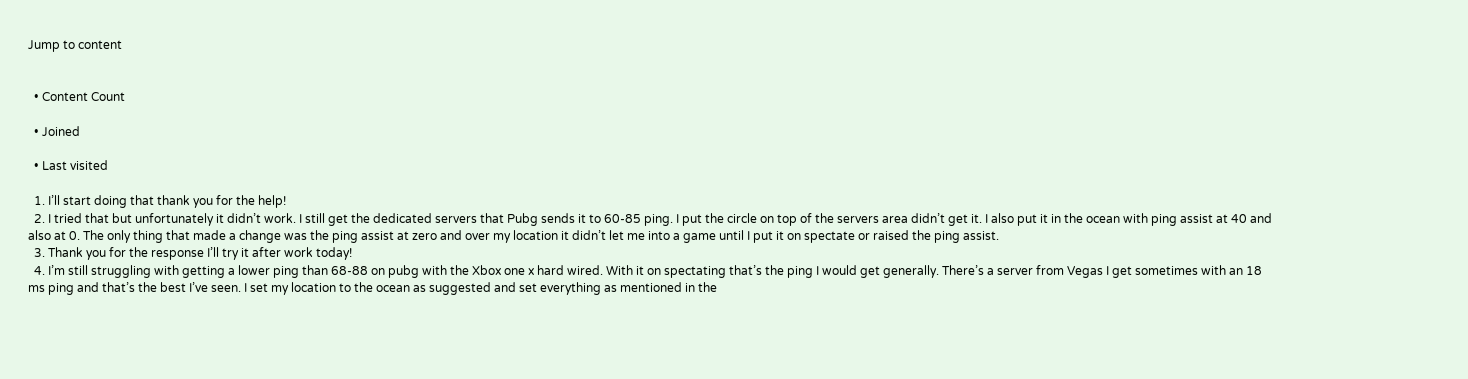Jump to content


  • Content Count

  • Joined

  • Last visited

  1. I’ll start doing that thank you for the help!
  2. I tried that but unfortunately it didn’t work. I still get the dedicated servers that Pubg sends it to 60-85 ping. I put the circle on top of the servers area didn’t get it. I also put it in the ocean with ping assist at 40 and also at 0. The only thing that made a change was the ping assist at zero and over my location it didn’t let me into a game until I put it on spectate or raised the ping assist.
  3. Thank you for the response I’ll try it after work today!
  4. I’m still struggling with getting a lower ping than 68-88 on pubg with the Xbox one x hard wired. With it on spectating that’s the ping I would get generally. There’s a server from Vegas I get sometimes with an 18 ms ping and that’s the best I’ve seen. I set my location to the ocean as suggested and set everything as mentioned in the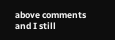above comments and I still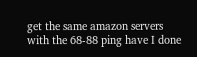get the same amazon servers with the 68-88 ping have I done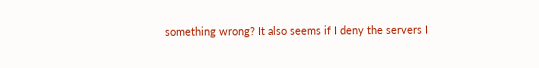something wrong? It also seems if I deny the servers I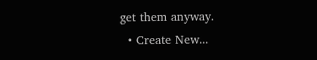get them anyway.
  • Create New...